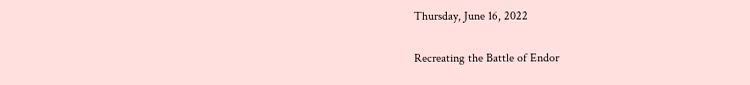Thursday, June 16, 2022

Recreating the Battle of Endor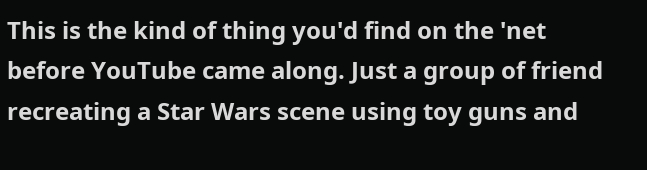This is the kind of thing you'd find on the 'net before YouTube came along. Just a group of friend recreating a Star Wars scene using toy guns and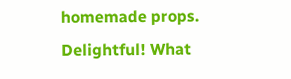homemade props. Delightful! What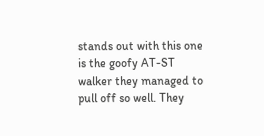stands out with this one is the goofy AT-ST walker they managed to pull off so well. They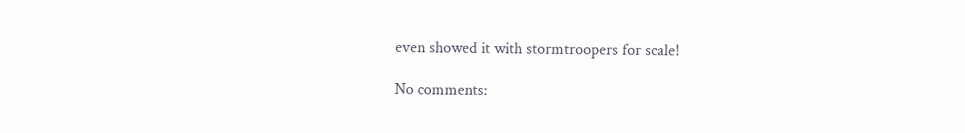even showed it with stormtroopers for scale!

No comments: